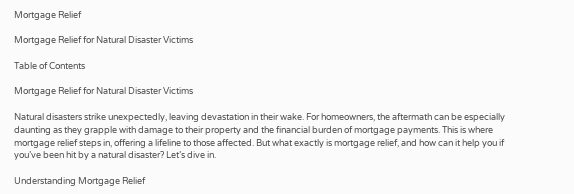Mortgage Relief

Mortgage Relief for Natural Disaster Victims

Table of Contents

Mortgage Relief for Natural Disaster Victims

Natural disasters strike unexpectedly, leaving devastation in their wake. For homeowners, the aftermath can be especially daunting as they grapple with damage to their property and the financial burden of mortgage payments. This is where mortgage relief steps in, offering a lifeline to those affected. But what exactly is mortgage relief, and how can it help you if you’ve been hit by a natural disaster? Let’s dive in.

Understanding Mortgage Relief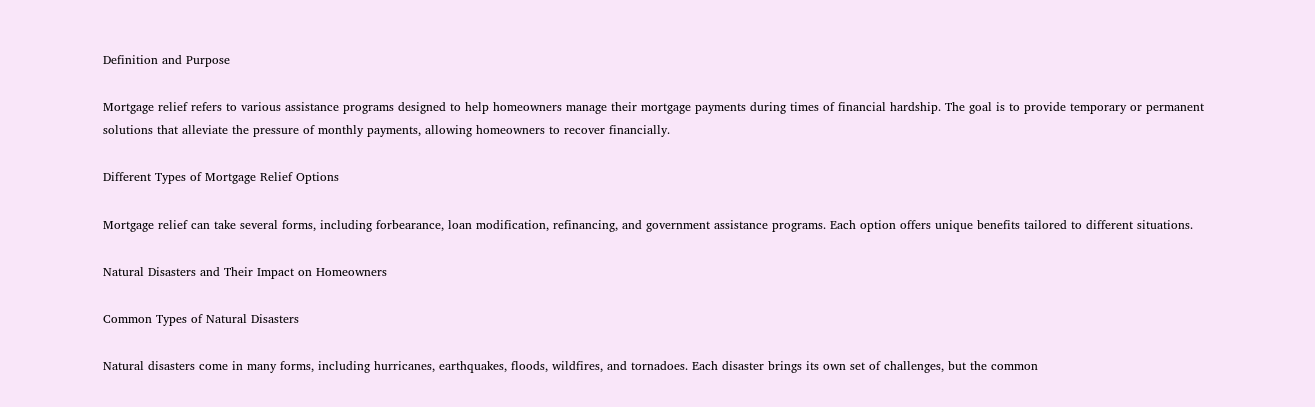Definition and Purpose

Mortgage relief refers to various assistance programs designed to help homeowners manage their mortgage payments during times of financial hardship. The goal is to provide temporary or permanent solutions that alleviate the pressure of monthly payments, allowing homeowners to recover financially.

Different Types of Mortgage Relief Options

Mortgage relief can take several forms, including forbearance, loan modification, refinancing, and government assistance programs. Each option offers unique benefits tailored to different situations.

Natural Disasters and Their Impact on Homeowners

Common Types of Natural Disasters

Natural disasters come in many forms, including hurricanes, earthquakes, floods, wildfires, and tornadoes. Each disaster brings its own set of challenges, but the common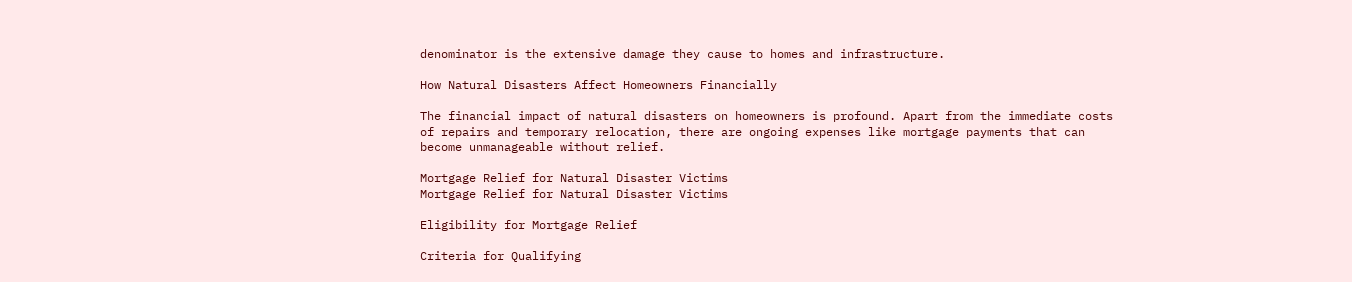denominator is the extensive damage they cause to homes and infrastructure.

How Natural Disasters Affect Homeowners Financially

The financial impact of natural disasters on homeowners is profound. Apart from the immediate costs of repairs and temporary relocation, there are ongoing expenses like mortgage payments that can become unmanageable without relief.

Mortgage Relief for Natural Disaster Victims
Mortgage Relief for Natural Disaster Victims

Eligibility for Mortgage Relief

Criteria for Qualifying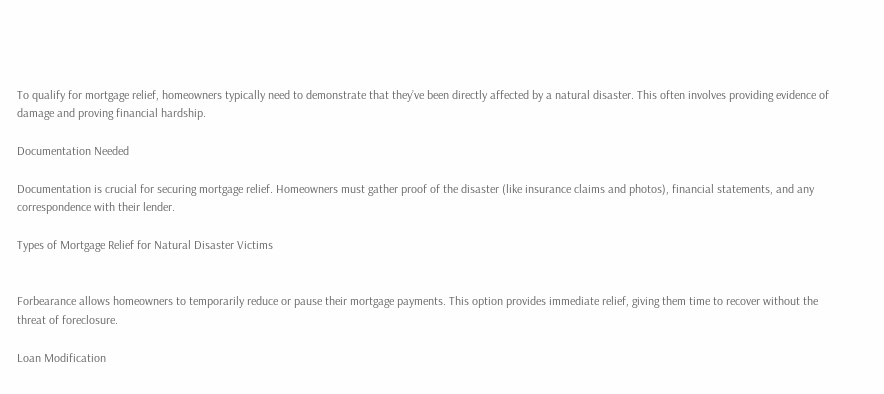To qualify for mortgage relief, homeowners typically need to demonstrate that they’ve been directly affected by a natural disaster. This often involves providing evidence of damage and proving financial hardship.

Documentation Needed

Documentation is crucial for securing mortgage relief. Homeowners must gather proof of the disaster (like insurance claims and photos), financial statements, and any correspondence with their lender.

Types of Mortgage Relief for Natural Disaster Victims


Forbearance allows homeowners to temporarily reduce or pause their mortgage payments. This option provides immediate relief, giving them time to recover without the threat of foreclosure.

Loan Modification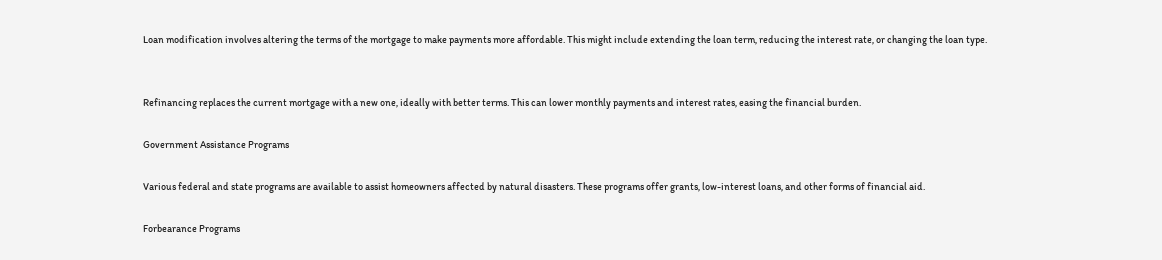Loan modification involves altering the terms of the mortgage to make payments more affordable. This might include extending the loan term, reducing the interest rate, or changing the loan type.


Refinancing replaces the current mortgage with a new one, ideally with better terms. This can lower monthly payments and interest rates, easing the financial burden.

Government Assistance Programs

Various federal and state programs are available to assist homeowners affected by natural disasters. These programs offer grants, low-interest loans, and other forms of financial aid.

Forbearance Programs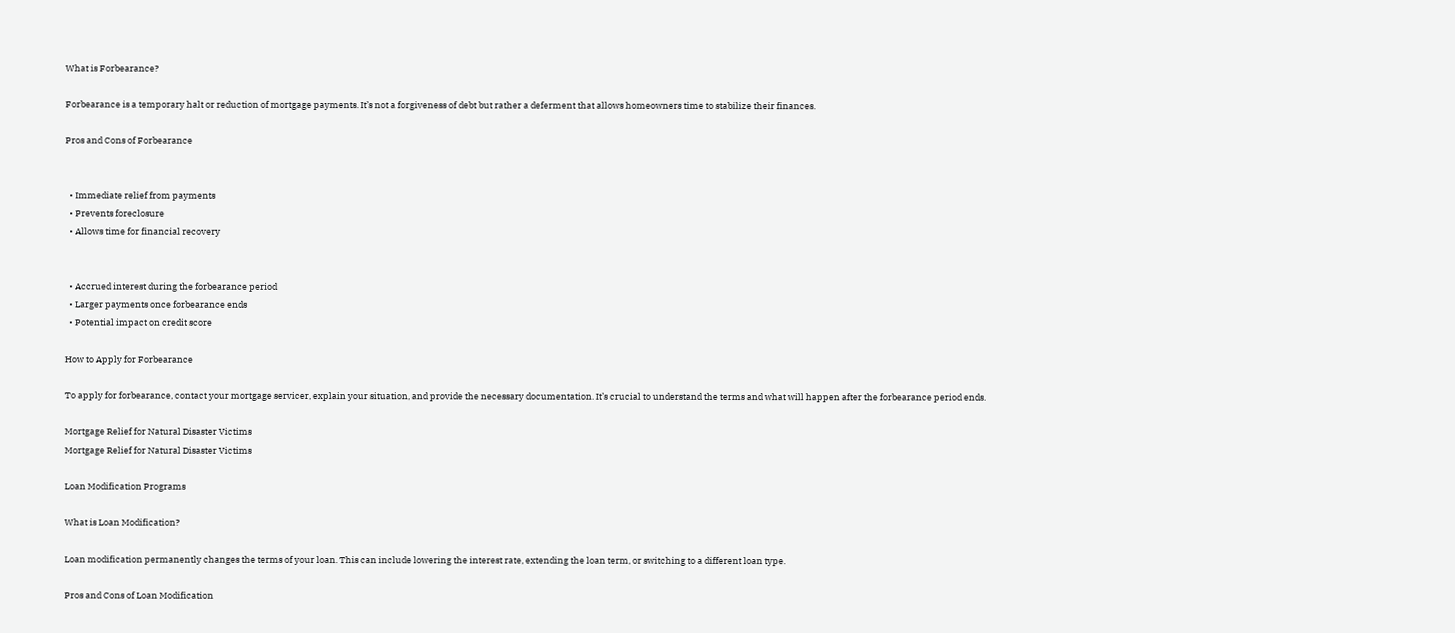What is Forbearance?

Forbearance is a temporary halt or reduction of mortgage payments. It’s not a forgiveness of debt but rather a deferment that allows homeowners time to stabilize their finances.

Pros and Cons of Forbearance


  • Immediate relief from payments
  • Prevents foreclosure
  • Allows time for financial recovery


  • Accrued interest during the forbearance period
  • Larger payments once forbearance ends
  • Potential impact on credit score

How to Apply for Forbearance

To apply for forbearance, contact your mortgage servicer, explain your situation, and provide the necessary documentation. It’s crucial to understand the terms and what will happen after the forbearance period ends.

Mortgage Relief for Natural Disaster Victims
Mortgage Relief for Natural Disaster Victims

Loan Modification Programs

What is Loan Modification?

Loan modification permanently changes the terms of your loan. This can include lowering the interest rate, extending the loan term, or switching to a different loan type.

Pros and Cons of Loan Modification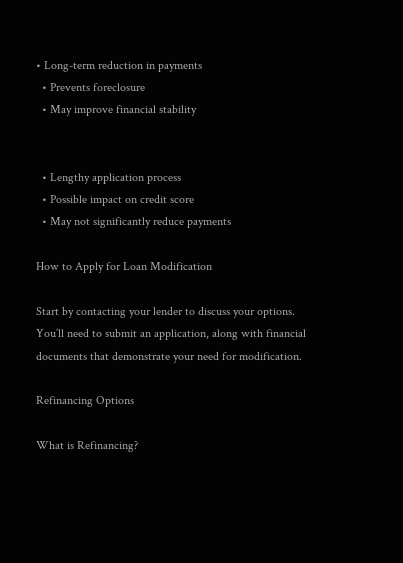• Long-term reduction in payments
  • Prevents foreclosure
  • May improve financial stability


  • Lengthy application process
  • Possible impact on credit score
  • May not significantly reduce payments

How to Apply for Loan Modification

Start by contacting your lender to discuss your options. You’ll need to submit an application, along with financial documents that demonstrate your need for modification.

Refinancing Options

What is Refinancing?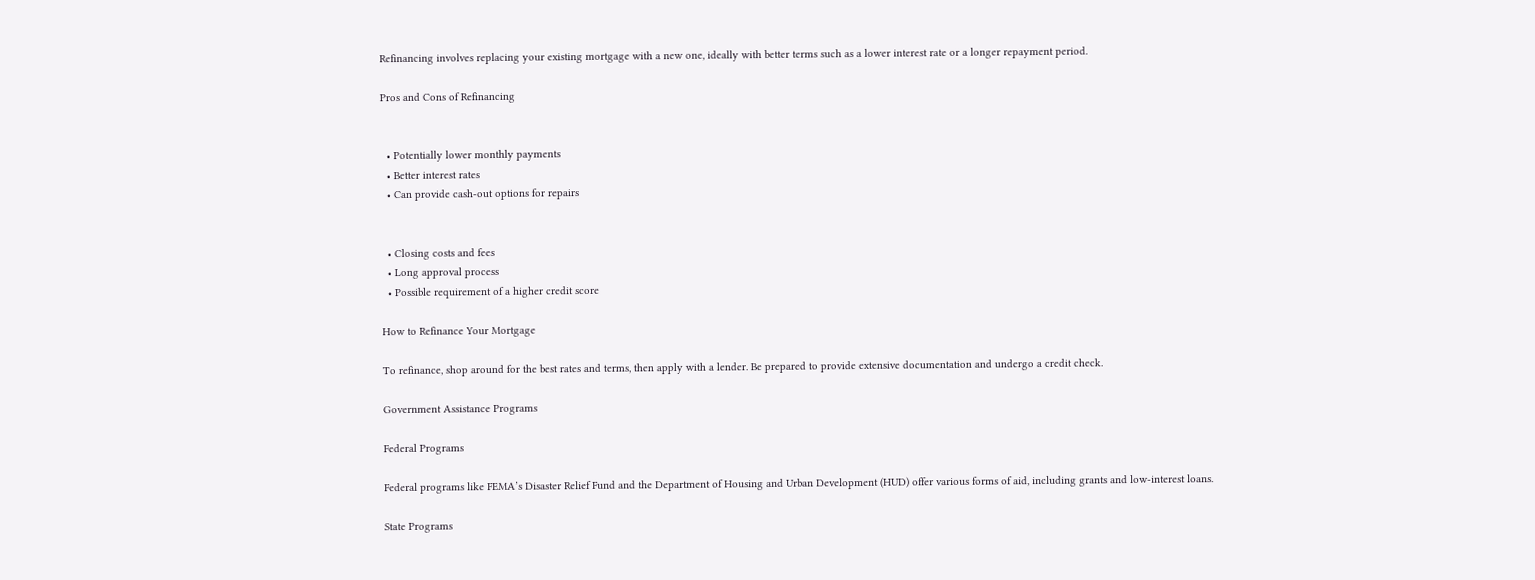Refinancing involves replacing your existing mortgage with a new one, ideally with better terms such as a lower interest rate or a longer repayment period.

Pros and Cons of Refinancing


  • Potentially lower monthly payments
  • Better interest rates
  • Can provide cash-out options for repairs


  • Closing costs and fees
  • Long approval process
  • Possible requirement of a higher credit score

How to Refinance Your Mortgage

To refinance, shop around for the best rates and terms, then apply with a lender. Be prepared to provide extensive documentation and undergo a credit check.

Government Assistance Programs

Federal Programs

Federal programs like FEMA’s Disaster Relief Fund and the Department of Housing and Urban Development (HUD) offer various forms of aid, including grants and low-interest loans.

State Programs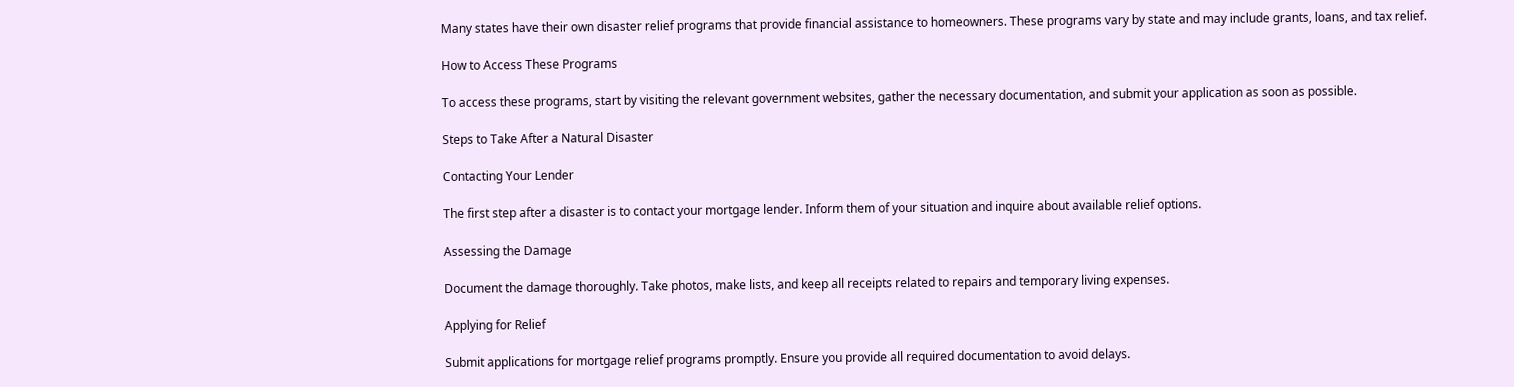Many states have their own disaster relief programs that provide financial assistance to homeowners. These programs vary by state and may include grants, loans, and tax relief.

How to Access These Programs

To access these programs, start by visiting the relevant government websites, gather the necessary documentation, and submit your application as soon as possible.

Steps to Take After a Natural Disaster

Contacting Your Lender

The first step after a disaster is to contact your mortgage lender. Inform them of your situation and inquire about available relief options.

Assessing the Damage

Document the damage thoroughly. Take photos, make lists, and keep all receipts related to repairs and temporary living expenses.

Applying for Relief

Submit applications for mortgage relief programs promptly. Ensure you provide all required documentation to avoid delays.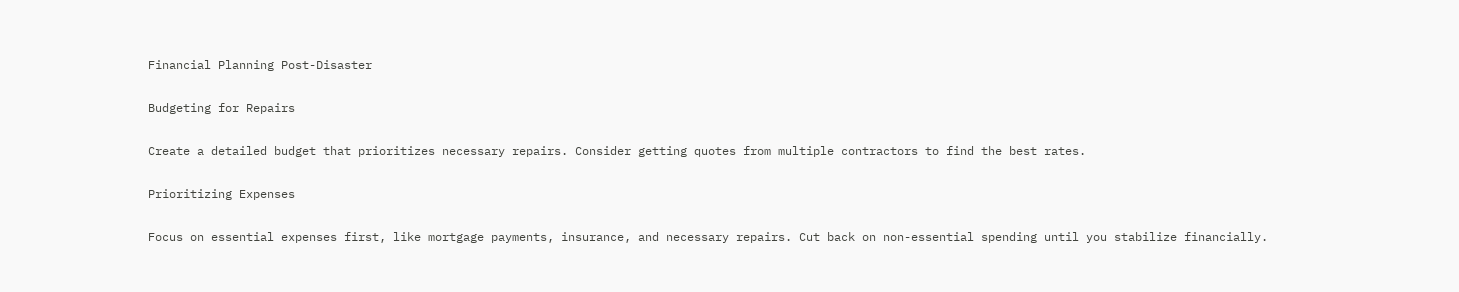Financial Planning Post-Disaster

Budgeting for Repairs

Create a detailed budget that prioritizes necessary repairs. Consider getting quotes from multiple contractors to find the best rates.

Prioritizing Expenses

Focus on essential expenses first, like mortgage payments, insurance, and necessary repairs. Cut back on non-essential spending until you stabilize financially.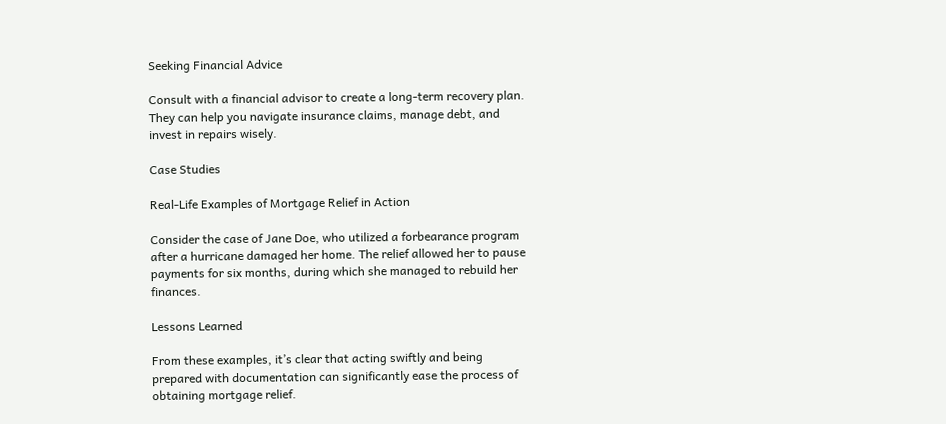Seeking Financial Advice

Consult with a financial advisor to create a long-term recovery plan. They can help you navigate insurance claims, manage debt, and invest in repairs wisely.

Case Studies

Real-Life Examples of Mortgage Relief in Action

Consider the case of Jane Doe, who utilized a forbearance program after a hurricane damaged her home. The relief allowed her to pause payments for six months, during which she managed to rebuild her finances.

Lessons Learned

From these examples, it’s clear that acting swiftly and being prepared with documentation can significantly ease the process of obtaining mortgage relief.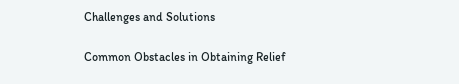Challenges and Solutions

Common Obstacles in Obtaining Relief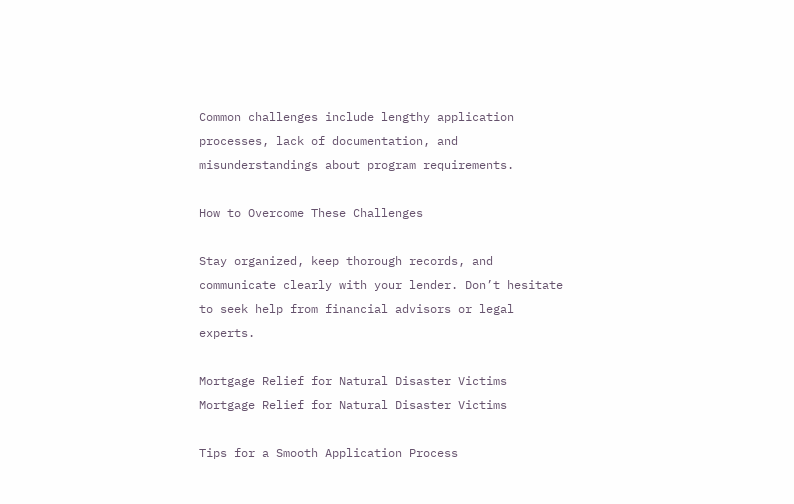Common challenges include lengthy application processes, lack of documentation, and misunderstandings about program requirements.

How to Overcome These Challenges

Stay organized, keep thorough records, and communicate clearly with your lender. Don’t hesitate to seek help from financial advisors or legal experts.

Mortgage Relief for Natural Disaster Victims
Mortgage Relief for Natural Disaster Victims

Tips for a Smooth Application Process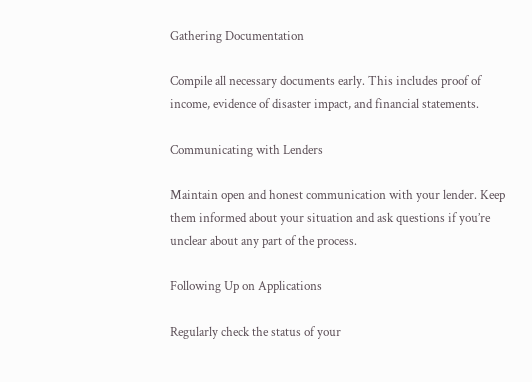Gathering Documentation

Compile all necessary documents early. This includes proof of income, evidence of disaster impact, and financial statements.

Communicating with Lenders

Maintain open and honest communication with your lender. Keep them informed about your situation and ask questions if you’re unclear about any part of the process.

Following Up on Applications

Regularly check the status of your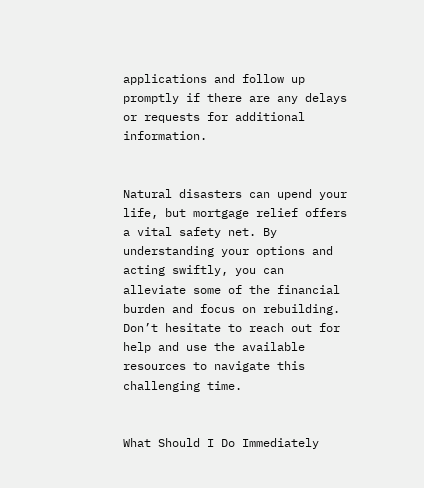applications and follow up promptly if there are any delays or requests for additional information.


Natural disasters can upend your life, but mortgage relief offers a vital safety net. By understanding your options and acting swiftly, you can alleviate some of the financial burden and focus on rebuilding. Don’t hesitate to reach out for help and use the available resources to navigate this challenging time.


What Should I Do Immediately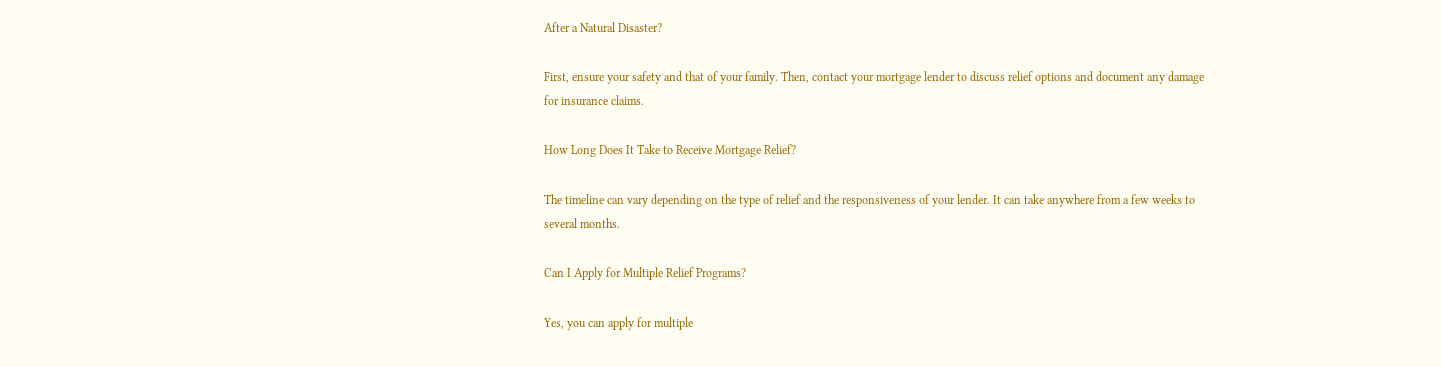After a Natural Disaster?

First, ensure your safety and that of your family. Then, contact your mortgage lender to discuss relief options and document any damage for insurance claims.

How Long Does It Take to Receive Mortgage Relief?

The timeline can vary depending on the type of relief and the responsiveness of your lender. It can take anywhere from a few weeks to several months.

Can I Apply for Multiple Relief Programs?

Yes, you can apply for multiple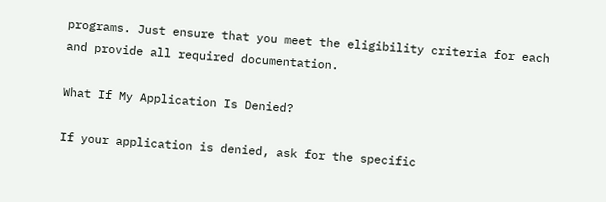programs. Just ensure that you meet the eligibility criteria for each and provide all required documentation.

What If My Application Is Denied?

If your application is denied, ask for the specific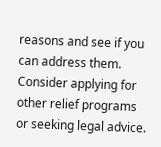reasons and see if you can address them. Consider applying for other relief programs or seeking legal advice.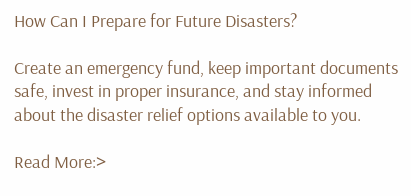How Can I Prepare for Future Disasters?

Create an emergency fund, keep important documents safe, invest in proper insurance, and stay informed about the disaster relief options available to you.

Read More:>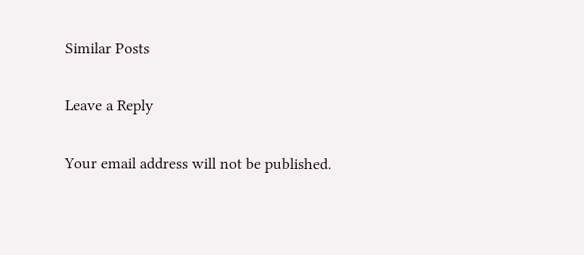Similar Posts

Leave a Reply

Your email address will not be published.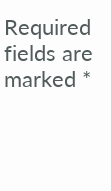Required fields are marked *